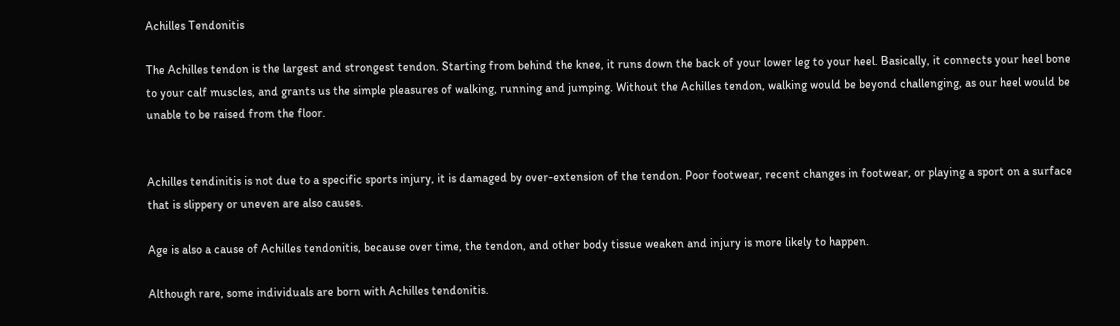Achilles Tendonitis

The Achilles tendon is the largest and strongest tendon. Starting from behind the knee, it runs down the back of your lower leg to your heel. Basically, it connects your heel bone to your calf muscles, and grants us the simple pleasures of walking, running and jumping. Without the Achilles tendon, walking would be beyond challenging, as our heel would be unable to be raised from the floor.


Achilles tendinitis is not due to a specific sports injury, it is damaged by over-extension of the tendon. Poor footwear, recent changes in footwear, or playing a sport on a surface that is slippery or uneven are also causes.

Age is also a cause of Achilles tendonitis, because over time, the tendon, and other body tissue weaken and injury is more likely to happen.

Although rare, some individuals are born with Achilles tendonitis.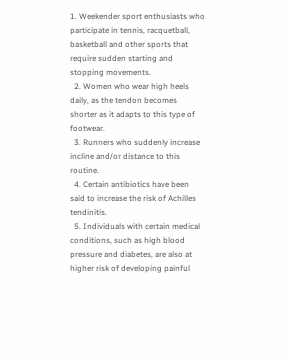1. Weekender sport enthusiasts who participate in tennis, racquetball, basketball and other sports that require sudden starting and stopping movements.
  2. Women who wear high heels daily, as the tendon becomes shorter as it adapts to this type of footwear.
  3. Runners who suddenly increase incline and/or distance to this routine.
  4. Certain antibiotics have been said to increase the risk of Achilles tendinitis.
  5. Individuals with certain medical conditions, such as high blood pressure and diabetes, are also at higher risk of developing painful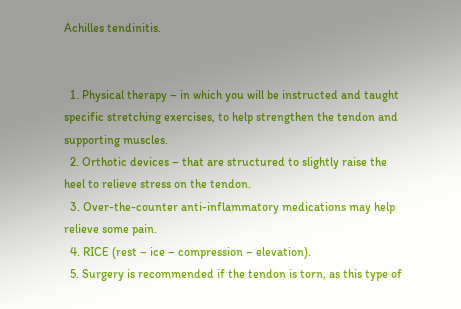Achilles tendinitis.


  1. Physical therapy – in which you will be instructed and taught specific stretching exercises, to help strengthen the tendon and supporting muscles.
  2. Orthotic devices – that are structured to slightly raise the heel to relieve stress on the tendon.
  3. Over-the-counter anti-inflammatory medications may help relieve some pain.
  4. RICE (rest – ice – compression – elevation).
  5. Surgery is recommended if the tendon is torn, as this type of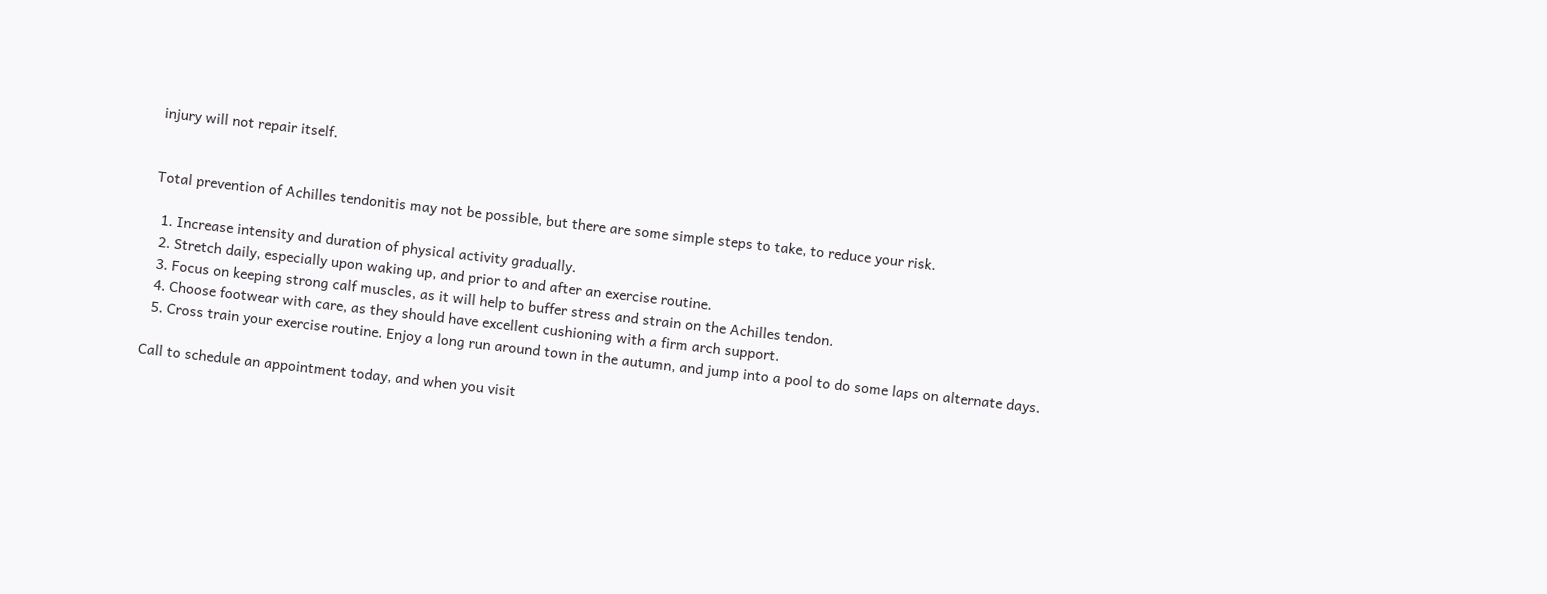injury will not repair itself.


Total prevention of Achilles tendonitis may not be possible, but there are some simple steps to take, to reduce your risk.

  1. Increase intensity and duration of physical activity gradually.
  2. Stretch daily, especially upon waking up, and prior to and after an exercise routine.
  3. Focus on keeping strong calf muscles, as it will help to buffer stress and strain on the Achilles tendon.
  4. Choose footwear with care, as they should have excellent cushioning with a firm arch support.
  5. Cross train your exercise routine. Enjoy a long run around town in the autumn, and jump into a pool to do some laps on alternate days.

Call to schedule an appointment today, and when you visit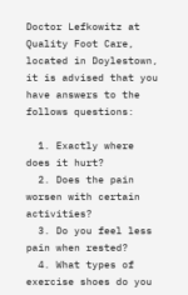Doctor Lefkowitz at Quality Foot Care, located in Doylestown, it is advised that you have answers to the follows questions:

  1. Exactly where does it hurt?
  2. Does the pain worsen with certain activities?
  3. Do you feel less pain when rested?
  4. What types of exercise shoes do you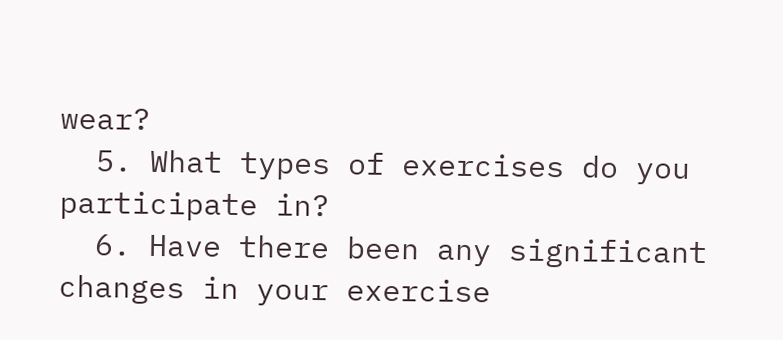wear?
  5. What types of exercises do you participate in?
  6. Have there been any significant changes in your exercise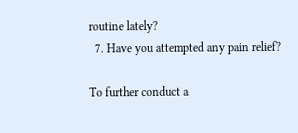routine lately?
  7. Have you attempted any pain relief?

To further conduct a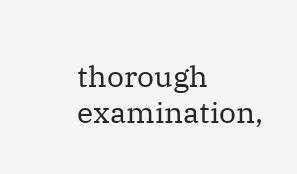thorough examination,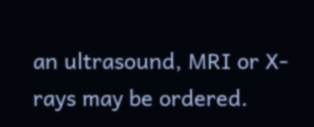an ultrasound, MRI or X-rays may be ordered.